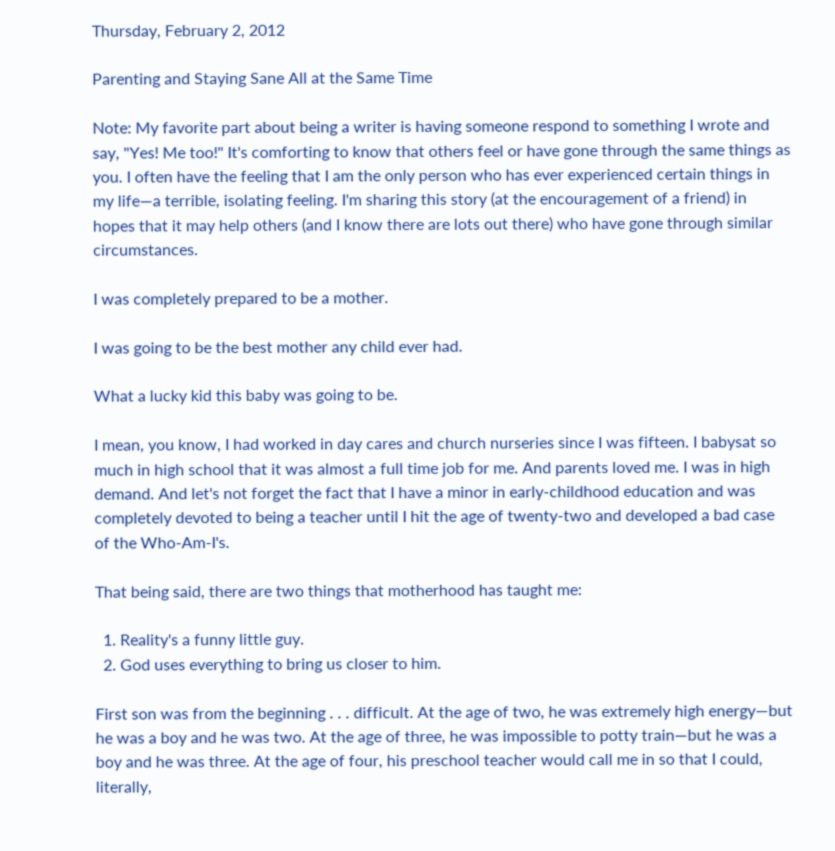Thursday, February 2, 2012

Parenting and Staying Sane All at the Same Time

Note: My favorite part about being a writer is having someone respond to something I wrote and say, "Yes! Me too!" It's comforting to know that others feel or have gone through the same things as you. I often have the feeling that I am the only person who has ever experienced certain things in my life—a terrible, isolating feeling. I'm sharing this story (at the encouragement of a friend) in hopes that it may help others (and I know there are lots out there) who have gone through similar circumstances.

I was completely prepared to be a mother.

I was going to be the best mother any child ever had.

What a lucky kid this baby was going to be.

I mean, you know, I had worked in day cares and church nurseries since I was fifteen. I babysat so much in high school that it was almost a full time job for me. And parents loved me. I was in high demand. And let's not forget the fact that I have a minor in early-childhood education and was completely devoted to being a teacher until I hit the age of twenty-two and developed a bad case of the Who-Am-I's.

That being said, there are two things that motherhood has taught me:

  1. Reality's a funny little guy.
  2. God uses everything to bring us closer to him.

First son was from the beginning . . . difficult. At the age of two, he was extremely high energy—but he was a boy and he was two. At the age of three, he was impossible to potty train—but he was a boy and he was three. At the age of four, his preschool teacher would call me in so that I could, literally,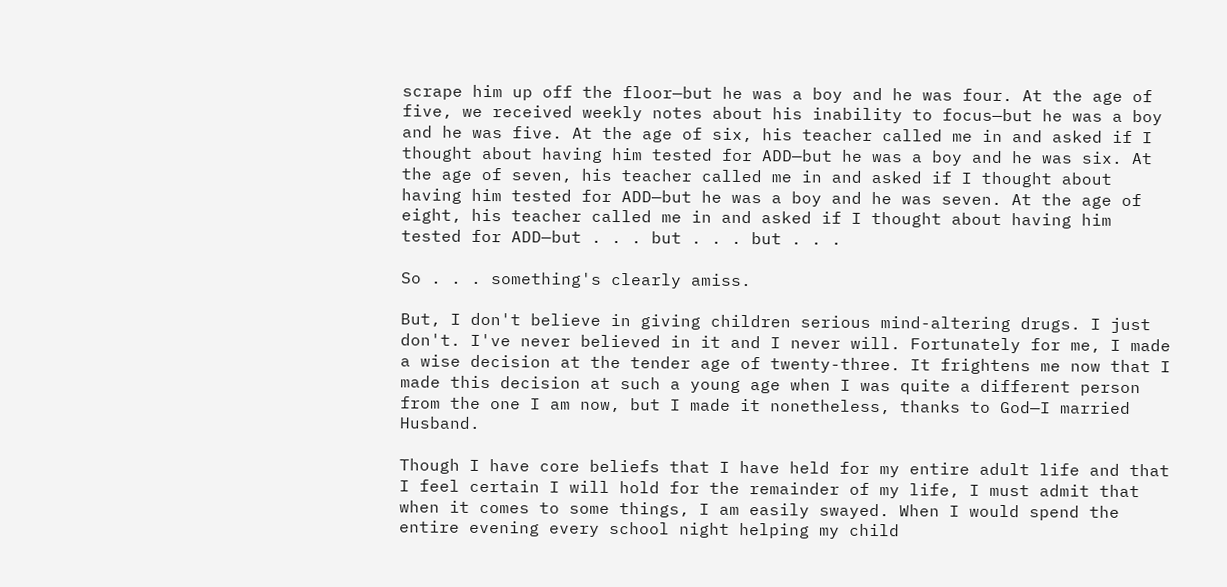scrape him up off the floor—but he was a boy and he was four. At the age of five, we received weekly notes about his inability to focus—but he was a boy and he was five. At the age of six, his teacher called me in and asked if I thought about having him tested for ADD—but he was a boy and he was six. At the age of seven, his teacher called me in and asked if I thought about having him tested for ADD—but he was a boy and he was seven. At the age of eight, his teacher called me in and asked if I thought about having him tested for ADD—but . . . but . . . but . . .

So . . . something's clearly amiss.

But, I don't believe in giving children serious mind-altering drugs. I just don't. I've never believed in it and I never will. Fortunately for me, I made a wise decision at the tender age of twenty-three. It frightens me now that I made this decision at such a young age when I was quite a different person from the one I am now, but I made it nonetheless, thanks to God—I married Husband.

Though I have core beliefs that I have held for my entire adult life and that I feel certain I will hold for the remainder of my life, I must admit that when it comes to some things, I am easily swayed. When I would spend the entire evening every school night helping my child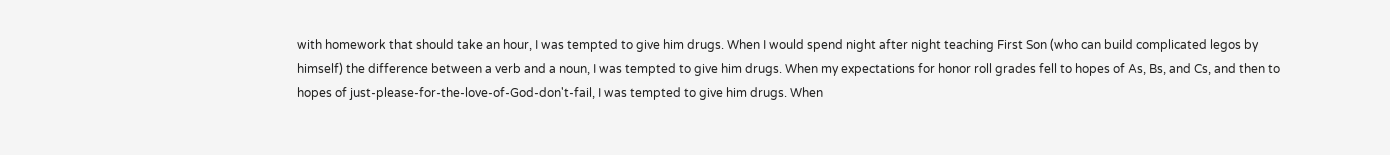with homework that should take an hour, I was tempted to give him drugs. When I would spend night after night teaching First Son (who can build complicated legos by himself) the difference between a verb and a noun, I was tempted to give him drugs. When my expectations for honor roll grades fell to hopes of As, Bs, and Cs, and then to hopes of just-please-for-the-love-of-God-don't-fail, I was tempted to give him drugs. When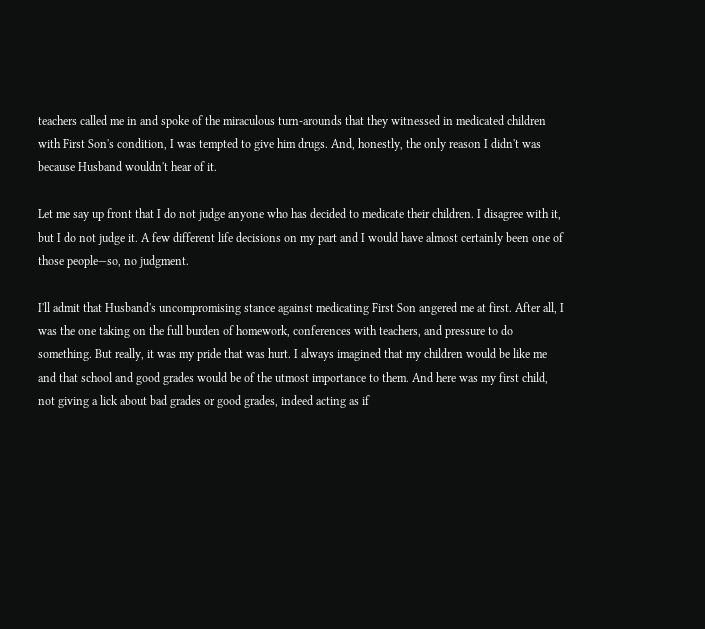teachers called me in and spoke of the miraculous turn-arounds that they witnessed in medicated children with First Son's condition, I was tempted to give him drugs. And, honestly, the only reason I didn't was because Husband wouldn't hear of it.

Let me say up front that I do not judge anyone who has decided to medicate their children. I disagree with it, but I do not judge it. A few different life decisions on my part and I would have almost certainly been one of those people—so, no judgment.

I'll admit that Husband's uncompromising stance against medicating First Son angered me at first. After all, I was the one taking on the full burden of homework, conferences with teachers, and pressure to do something. But really, it was my pride that was hurt. I always imagined that my children would be like me and that school and good grades would be of the utmost importance to them. And here was my first child, not giving a lick about bad grades or good grades, indeed acting as if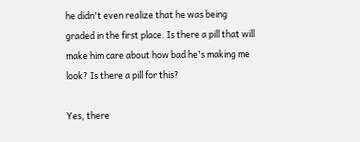he didn't even realize that he was being graded in the first place. Is there a pill that will make him care about how bad he's making me look? Is there a pill for this?

Yes, there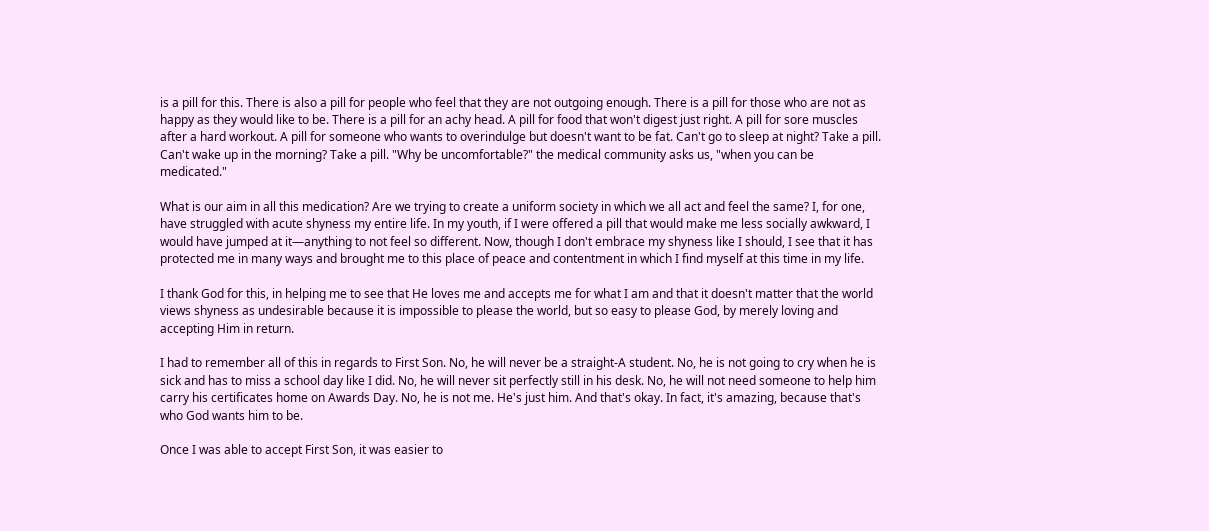is a pill for this. There is also a pill for people who feel that they are not outgoing enough. There is a pill for those who are not as happy as they would like to be. There is a pill for an achy head. A pill for food that won't digest just right. A pill for sore muscles after a hard workout. A pill for someone who wants to overindulge but doesn't want to be fat. Can't go to sleep at night? Take a pill. Can't wake up in the morning? Take a pill. "Why be uncomfortable?" the medical community asks us, "when you can be medicated."

What is our aim in all this medication? Are we trying to create a uniform society in which we all act and feel the same? I, for one, have struggled with acute shyness my entire life. In my youth, if I were offered a pill that would make me less socially awkward, I would have jumped at it—anything to not feel so different. Now, though I don't embrace my shyness like I should, I see that it has protected me in many ways and brought me to this place of peace and contentment in which I find myself at this time in my life.

I thank God for this, in helping me to see that He loves me and accepts me for what I am and that it doesn't matter that the world views shyness as undesirable because it is impossible to please the world, but so easy to please God, by merely loving and accepting Him in return.

I had to remember all of this in regards to First Son. No, he will never be a straight-A student. No, he is not going to cry when he is sick and has to miss a school day like I did. No, he will never sit perfectly still in his desk. No, he will not need someone to help him carry his certificates home on Awards Day. No, he is not me. He's just him. And that's okay. In fact, it's amazing, because that's who God wants him to be.

Once I was able to accept First Son, it was easier to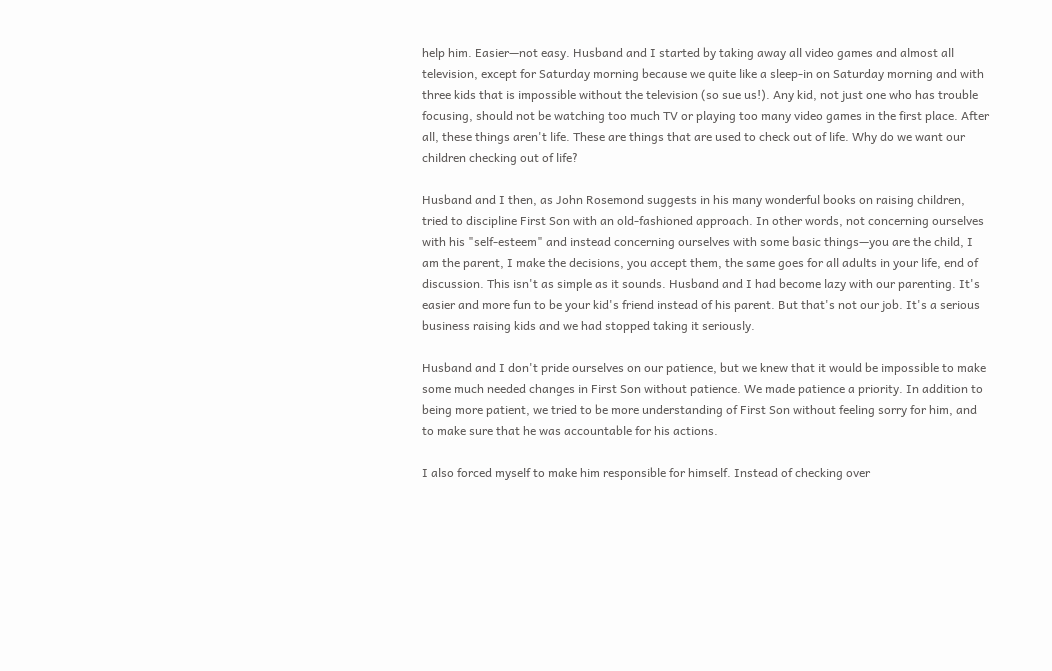help him. Easier—not easy. Husband and I started by taking away all video games and almost all television, except for Saturday morning because we quite like a sleep-in on Saturday morning and with three kids that is impossible without the television (so sue us!). Any kid, not just one who has trouble focusing, should not be watching too much TV or playing too many video games in the first place. After all, these things aren't life. These are things that are used to check out of life. Why do we want our children checking out of life?

Husband and I then, as John Rosemond suggests in his many wonderful books on raising children, tried to discipline First Son with an old-fashioned approach. In other words, not concerning ourselves with his "self-esteem" and instead concerning ourselves with some basic things—you are the child, I am the parent, I make the decisions, you accept them, the same goes for all adults in your life, end of discussion. This isn't as simple as it sounds. Husband and I had become lazy with our parenting. It's easier and more fun to be your kid's friend instead of his parent. But that's not our job. It's a serious business raising kids and we had stopped taking it seriously.

Husband and I don't pride ourselves on our patience, but we knew that it would be impossible to make some much needed changes in First Son without patience. We made patience a priority. In addition to being more patient, we tried to be more understanding of First Son without feeling sorry for him, and to make sure that he was accountable for his actions.

I also forced myself to make him responsible for himself. Instead of checking over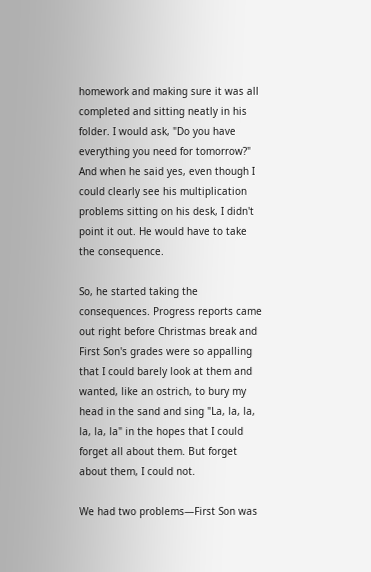homework and making sure it was all completed and sitting neatly in his folder. I would ask, "Do you have everything you need for tomorrow?" And when he said yes, even though I could clearly see his multiplication problems sitting on his desk, I didn't point it out. He would have to take the consequence.

So, he started taking the consequences. Progress reports came out right before Christmas break and First Son's grades were so appalling that I could barely look at them and wanted, like an ostrich, to bury my head in the sand and sing "La, la, la, la, la, la" in the hopes that I could forget all about them. But forget about them, I could not.

We had two problems—First Son was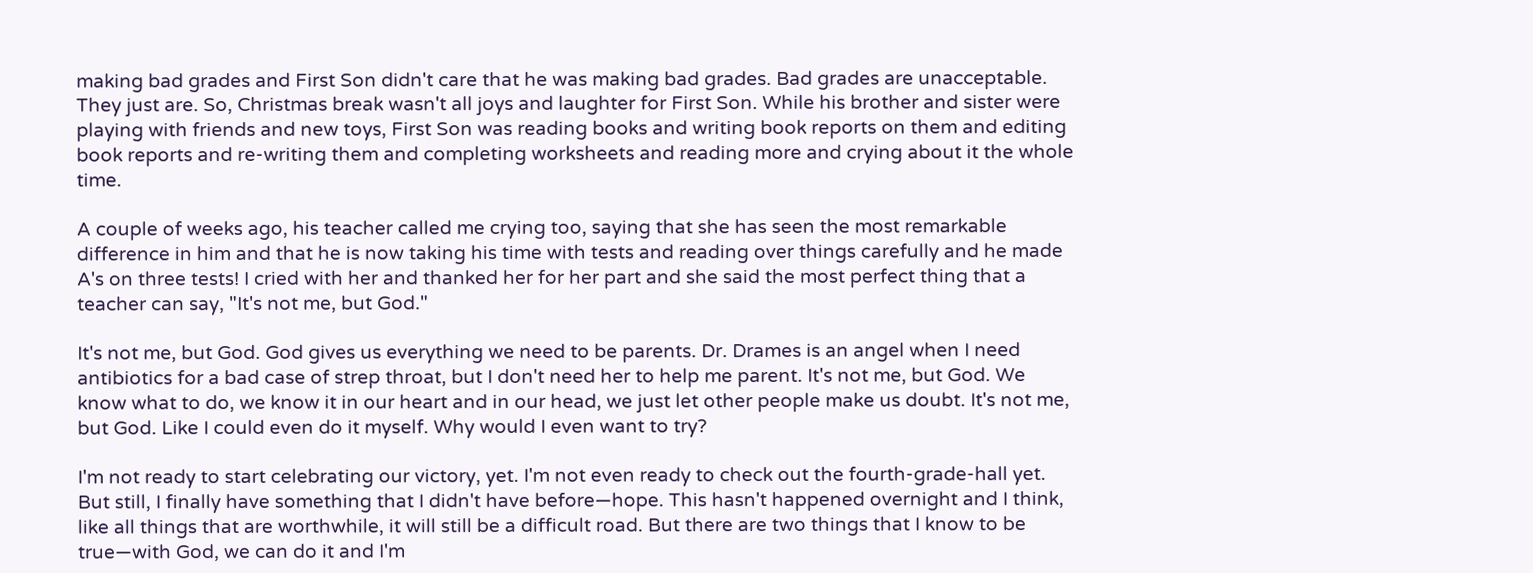making bad grades and First Son didn't care that he was making bad grades. Bad grades are unacceptable. They just are. So, Christmas break wasn't all joys and laughter for First Son. While his brother and sister were playing with friends and new toys, First Son was reading books and writing book reports on them and editing book reports and re-writing them and completing worksheets and reading more and crying about it the whole time.

A couple of weeks ago, his teacher called me crying too, saying that she has seen the most remarkable difference in him and that he is now taking his time with tests and reading over things carefully and he made A's on three tests! I cried with her and thanked her for her part and she said the most perfect thing that a teacher can say, "It's not me, but God."

It's not me, but God. God gives us everything we need to be parents. Dr. Drames is an angel when I need antibiotics for a bad case of strep throat, but I don't need her to help me parent. It's not me, but God. We know what to do, we know it in our heart and in our head, we just let other people make us doubt. It's not me, but God. Like I could even do it myself. Why would I even want to try?

I'm not ready to start celebrating our victory, yet. I'm not even ready to check out the fourth-grade-hall yet. But still, I finally have something that I didn't have before—hope. This hasn't happened overnight and I think, like all things that are worthwhile, it will still be a difficult road. But there are two things that I know to be true—with God, we can do it and I'm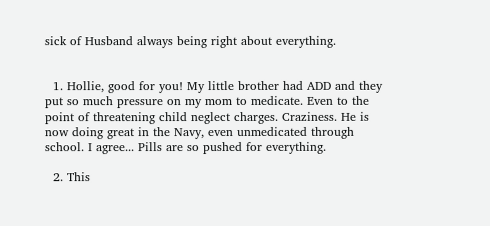sick of Husband always being right about everything.


  1. Hollie, good for you! My little brother had ADD and they put so much pressure on my mom to medicate. Even to the point of threatening child neglect charges. Craziness. He is now doing great in the Navy, even unmedicated through school. I agree... Pills are so pushed for everything.

  2. This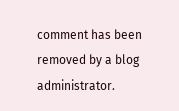comment has been removed by a blog administrator.